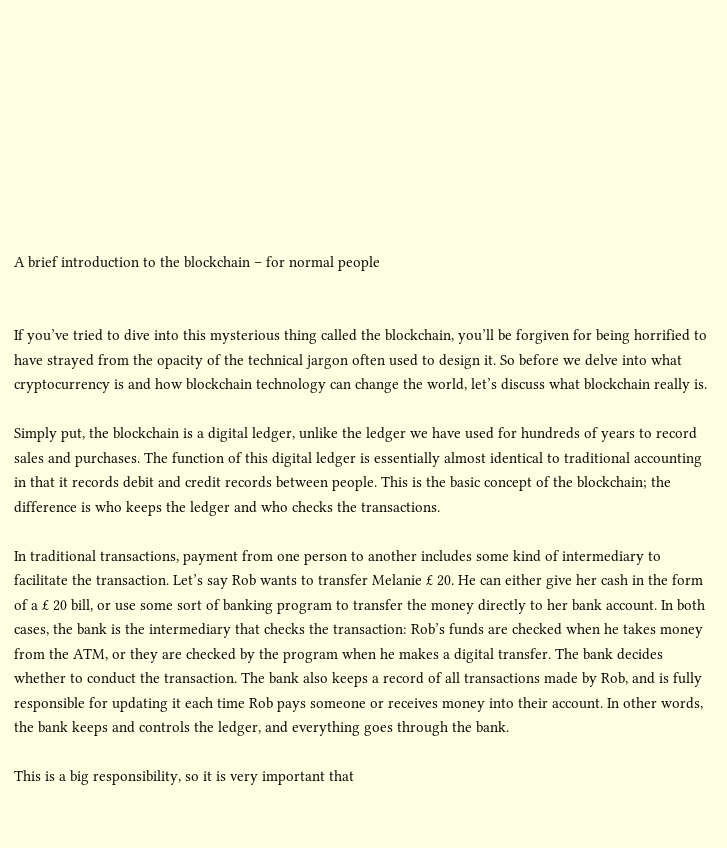A brief introduction to the blockchain – for normal people


If you’ve tried to dive into this mysterious thing called the blockchain, you’ll be forgiven for being horrified to have strayed from the opacity of the technical jargon often used to design it. So before we delve into what cryptocurrency is and how blockchain technology can change the world, let’s discuss what blockchain really is.

Simply put, the blockchain is a digital ledger, unlike the ledger we have used for hundreds of years to record sales and purchases. The function of this digital ledger is essentially almost identical to traditional accounting in that it records debit and credit records between people. This is the basic concept of the blockchain; the difference is who keeps the ledger and who checks the transactions.

In traditional transactions, payment from one person to another includes some kind of intermediary to facilitate the transaction. Let’s say Rob wants to transfer Melanie £ 20. He can either give her cash in the form of a £ 20 bill, or use some sort of banking program to transfer the money directly to her bank account. In both cases, the bank is the intermediary that checks the transaction: Rob’s funds are checked when he takes money from the ATM, or they are checked by the program when he makes a digital transfer. The bank decides whether to conduct the transaction. The bank also keeps a record of all transactions made by Rob, and is fully responsible for updating it each time Rob pays someone or receives money into their account. In other words, the bank keeps and controls the ledger, and everything goes through the bank.

This is a big responsibility, so it is very important that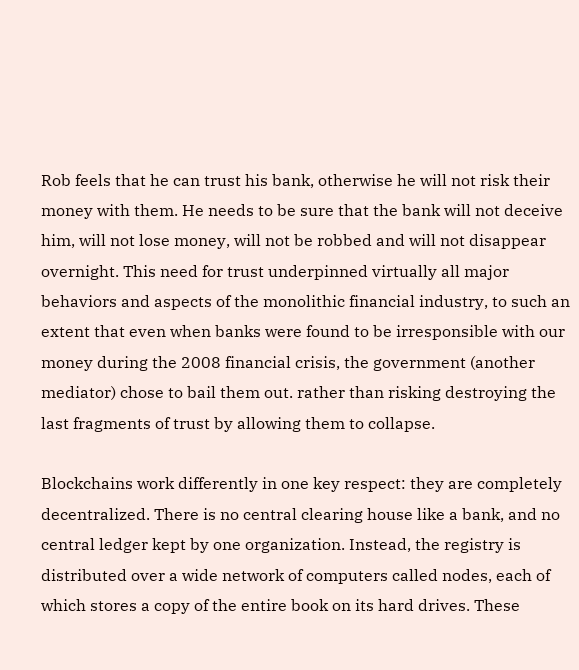Rob feels that he can trust his bank, otherwise he will not risk their money with them. He needs to be sure that the bank will not deceive him, will not lose money, will not be robbed and will not disappear overnight. This need for trust underpinned virtually all major behaviors and aspects of the monolithic financial industry, to such an extent that even when banks were found to be irresponsible with our money during the 2008 financial crisis, the government (another mediator) chose to bail them out. rather than risking destroying the last fragments of trust by allowing them to collapse.

Blockchains work differently in one key respect: they are completely decentralized. There is no central clearing house like a bank, and no central ledger kept by one organization. Instead, the registry is distributed over a wide network of computers called nodes, each of which stores a copy of the entire book on its hard drives. These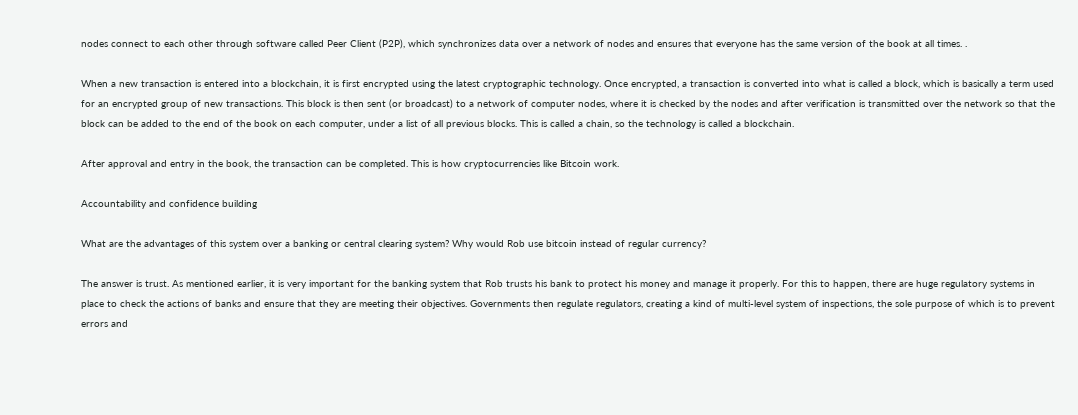nodes connect to each other through software called Peer Client (P2P), which synchronizes data over a network of nodes and ensures that everyone has the same version of the book at all times. .

When a new transaction is entered into a blockchain, it is first encrypted using the latest cryptographic technology. Once encrypted, a transaction is converted into what is called a block, which is basically a term used for an encrypted group of new transactions. This block is then sent (or broadcast) to a network of computer nodes, where it is checked by the nodes and after verification is transmitted over the network so that the block can be added to the end of the book on each computer, under a list of all previous blocks. This is called a chain, so the technology is called a blockchain.

After approval and entry in the book, the transaction can be completed. This is how cryptocurrencies like Bitcoin work.

Accountability and confidence building

What are the advantages of this system over a banking or central clearing system? Why would Rob use bitcoin instead of regular currency?

The answer is trust. As mentioned earlier, it is very important for the banking system that Rob trusts his bank to protect his money and manage it properly. For this to happen, there are huge regulatory systems in place to check the actions of banks and ensure that they are meeting their objectives. Governments then regulate regulators, creating a kind of multi-level system of inspections, the sole purpose of which is to prevent errors and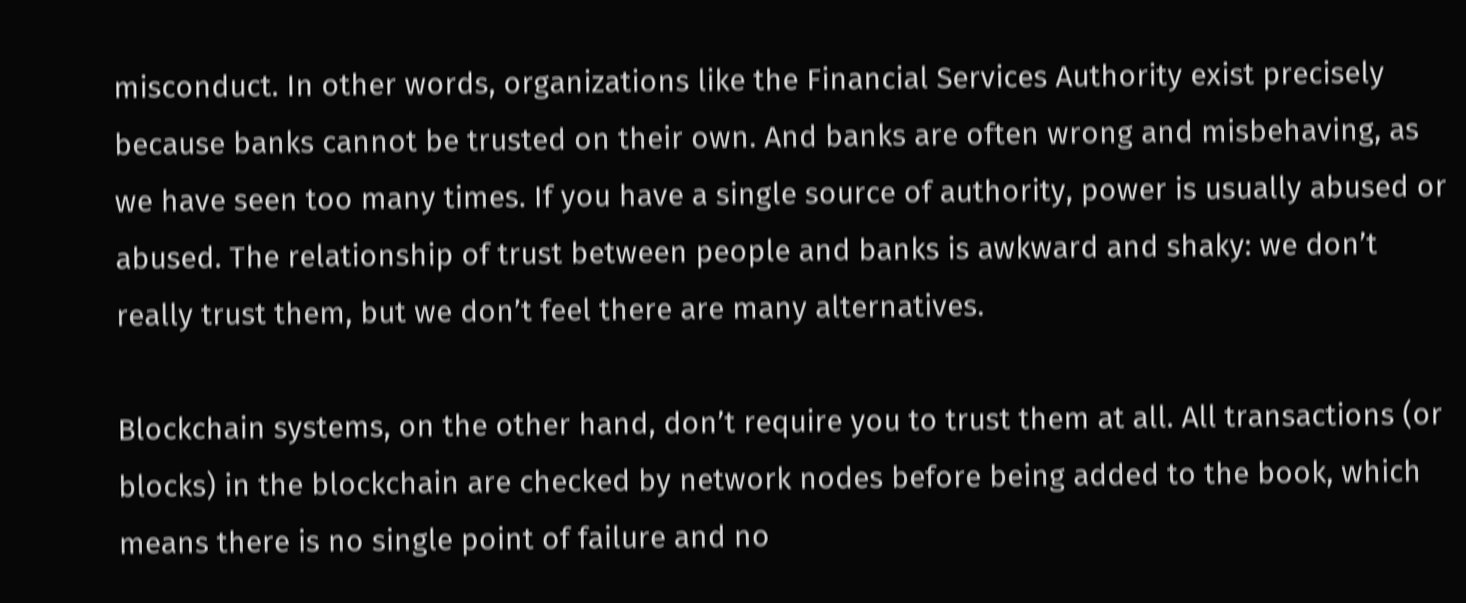misconduct. In other words, organizations like the Financial Services Authority exist precisely because banks cannot be trusted on their own. And banks are often wrong and misbehaving, as we have seen too many times. If you have a single source of authority, power is usually abused or abused. The relationship of trust between people and banks is awkward and shaky: we don’t really trust them, but we don’t feel there are many alternatives.

Blockchain systems, on the other hand, don’t require you to trust them at all. All transactions (or blocks) in the blockchain are checked by network nodes before being added to the book, which means there is no single point of failure and no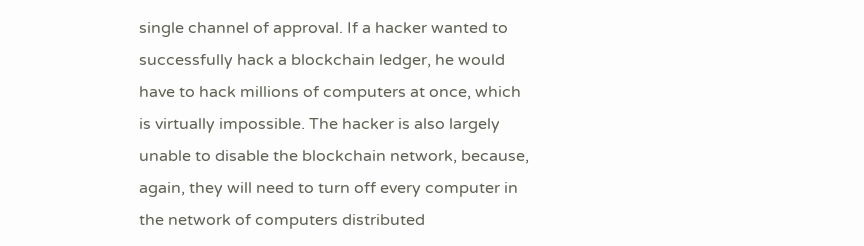single channel of approval. If a hacker wanted to successfully hack a blockchain ledger, he would have to hack millions of computers at once, which is virtually impossible. The hacker is also largely unable to disable the blockchain network, because, again, they will need to turn off every computer in the network of computers distributed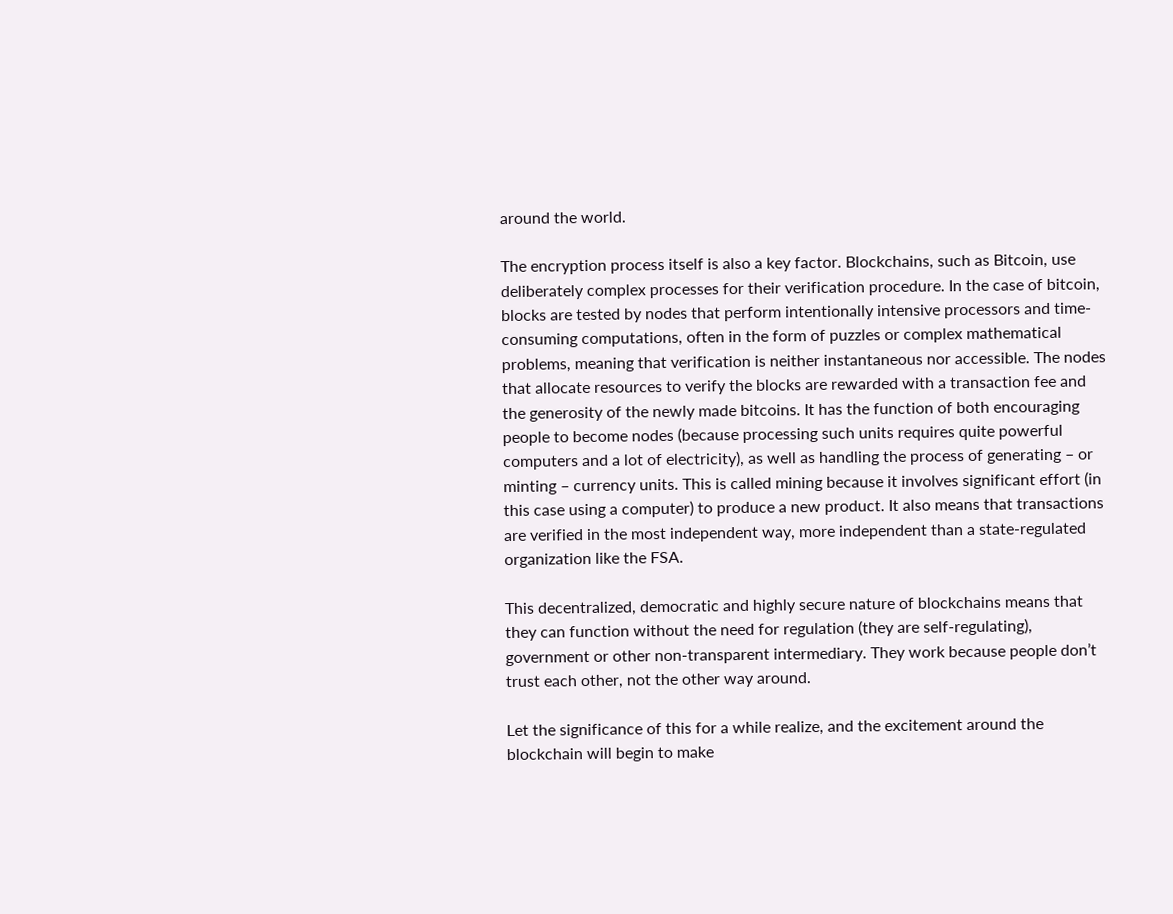around the world.

The encryption process itself is also a key factor. Blockchains, such as Bitcoin, use deliberately complex processes for their verification procedure. In the case of bitcoin, blocks are tested by nodes that perform intentionally intensive processors and time-consuming computations, often in the form of puzzles or complex mathematical problems, meaning that verification is neither instantaneous nor accessible. The nodes that allocate resources to verify the blocks are rewarded with a transaction fee and the generosity of the newly made bitcoins. It has the function of both encouraging people to become nodes (because processing such units requires quite powerful computers and a lot of electricity), as well as handling the process of generating – or minting – currency units. This is called mining because it involves significant effort (in this case using a computer) to produce a new product. It also means that transactions are verified in the most independent way, more independent than a state-regulated organization like the FSA.

This decentralized, democratic and highly secure nature of blockchains means that they can function without the need for regulation (they are self-regulating), government or other non-transparent intermediary. They work because people don’t trust each other, not the other way around.

Let the significance of this for a while realize, and the excitement around the blockchain will begin to make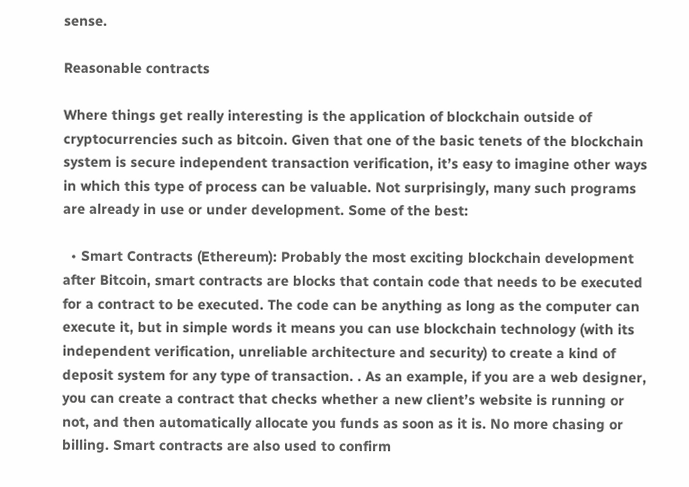sense.

Reasonable contracts

Where things get really interesting is the application of blockchain outside of cryptocurrencies such as bitcoin. Given that one of the basic tenets of the blockchain system is secure independent transaction verification, it’s easy to imagine other ways in which this type of process can be valuable. Not surprisingly, many such programs are already in use or under development. Some of the best:

  • Smart Contracts (Ethereum): Probably the most exciting blockchain development after Bitcoin, smart contracts are blocks that contain code that needs to be executed for a contract to be executed. The code can be anything as long as the computer can execute it, but in simple words it means you can use blockchain technology (with its independent verification, unreliable architecture and security) to create a kind of deposit system for any type of transaction. . As an example, if you are a web designer, you can create a contract that checks whether a new client’s website is running or not, and then automatically allocate you funds as soon as it is. No more chasing or billing. Smart contracts are also used to confirm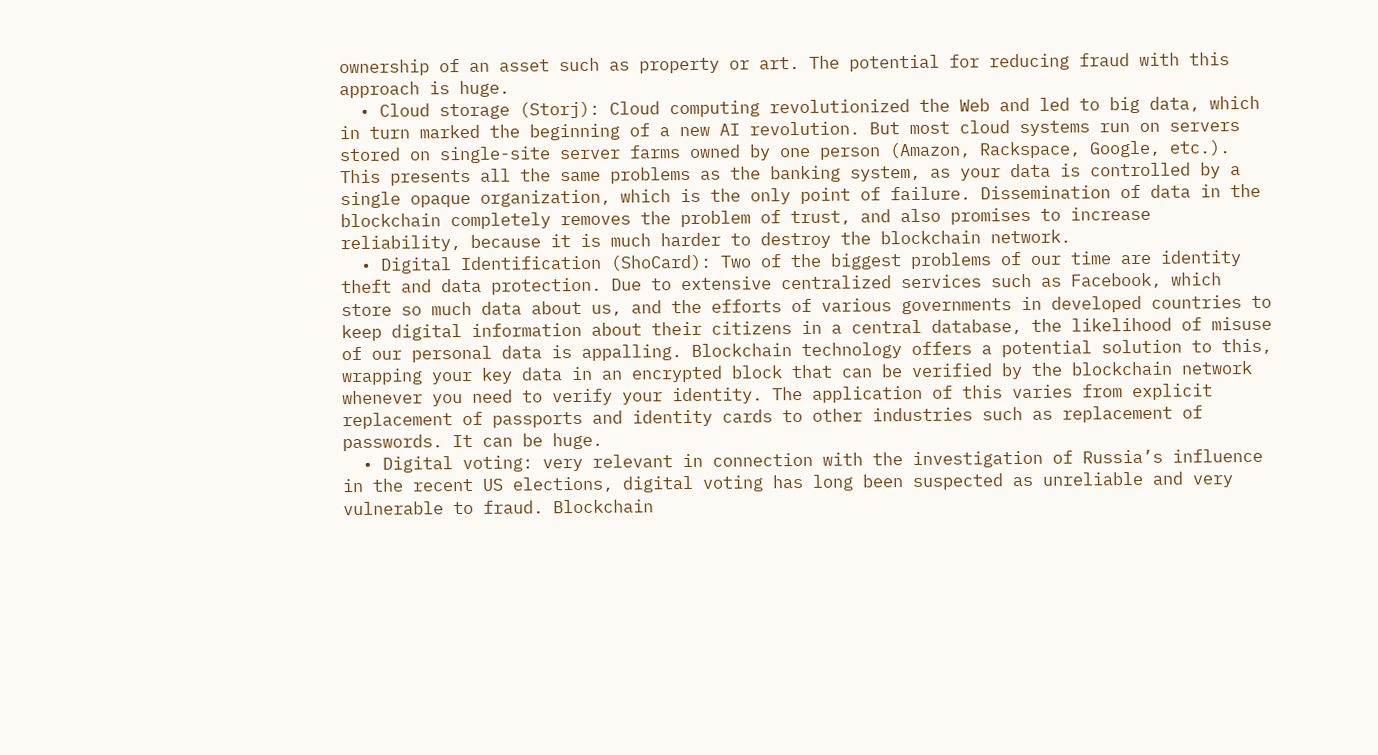ownership of an asset such as property or art. The potential for reducing fraud with this approach is huge.
  • Cloud storage (Storj): Cloud computing revolutionized the Web and led to big data, which in turn marked the beginning of a new AI revolution. But most cloud systems run on servers stored on single-site server farms owned by one person (Amazon, Rackspace, Google, etc.). This presents all the same problems as the banking system, as your data is controlled by a single opaque organization, which is the only point of failure. Dissemination of data in the blockchain completely removes the problem of trust, and also promises to increase reliability, because it is much harder to destroy the blockchain network.
  • Digital Identification (ShoCard): Two of the biggest problems of our time are identity theft and data protection. Due to extensive centralized services such as Facebook, which store so much data about us, and the efforts of various governments in developed countries to keep digital information about their citizens in a central database, the likelihood of misuse of our personal data is appalling. Blockchain technology offers a potential solution to this, wrapping your key data in an encrypted block that can be verified by the blockchain network whenever you need to verify your identity. The application of this varies from explicit replacement of passports and identity cards to other industries such as replacement of passwords. It can be huge.
  • Digital voting: very relevant in connection with the investigation of Russia’s influence in the recent US elections, digital voting has long been suspected as unreliable and very vulnerable to fraud. Blockchain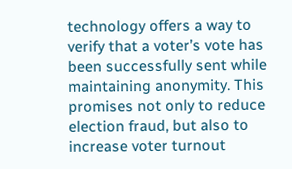technology offers a way to verify that a voter’s vote has been successfully sent while maintaining anonymity. This promises not only to reduce election fraud, but also to increase voter turnout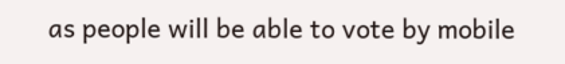as people will be able to vote by mobile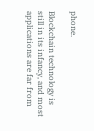phone.

Blockchain technology is still in its infancy, and most applications are far from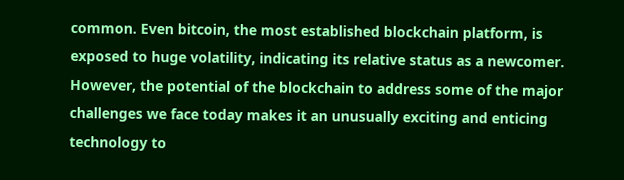common. Even bitcoin, the most established blockchain platform, is exposed to huge volatility, indicating its relative status as a newcomer. However, the potential of the blockchain to address some of the major challenges we face today makes it an unusually exciting and enticing technology to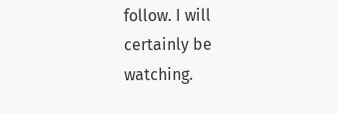follow. I will certainly be watching.